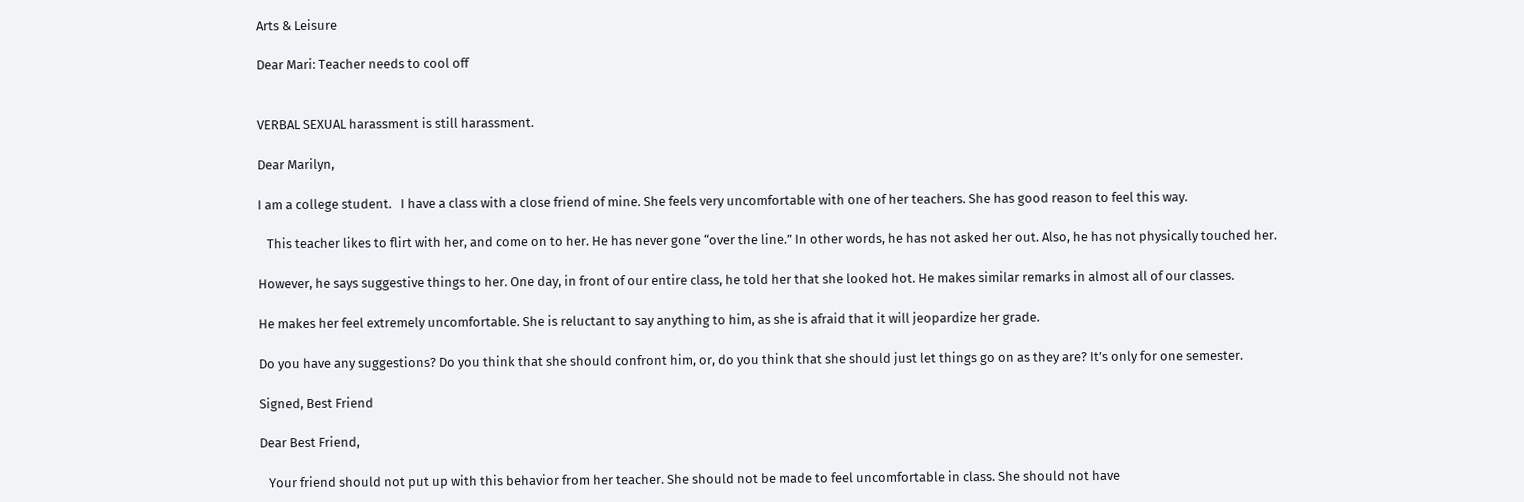Arts & Leisure

Dear Mari: Teacher needs to cool off


VERBAL SEXUAL harassment is still harassment.

Dear Marilyn,

I am a college student.   I have a class with a close friend of mine. She feels very uncomfortable with one of her teachers. She has good reason to feel this way.

   This teacher likes to flirt with her, and come on to her. He has never gone “over the line.” In other words, he has not asked her out. Also, he has not physically touched her.

However, he says suggestive things to her. One day, in front of our entire class, he told her that she looked hot. He makes similar remarks in almost all of our classes.

He makes her feel extremely uncomfortable. She is reluctant to say anything to him, as she is afraid that it will jeopardize her grade.

Do you have any suggestions? Do you think that she should confront him, or, do you think that she should just let things go on as they are? It’s only for one semester.

Signed, Best Friend

Dear Best Friend,

   Your friend should not put up with this behavior from her teacher. She should not be made to feel uncomfortable in class. She should not have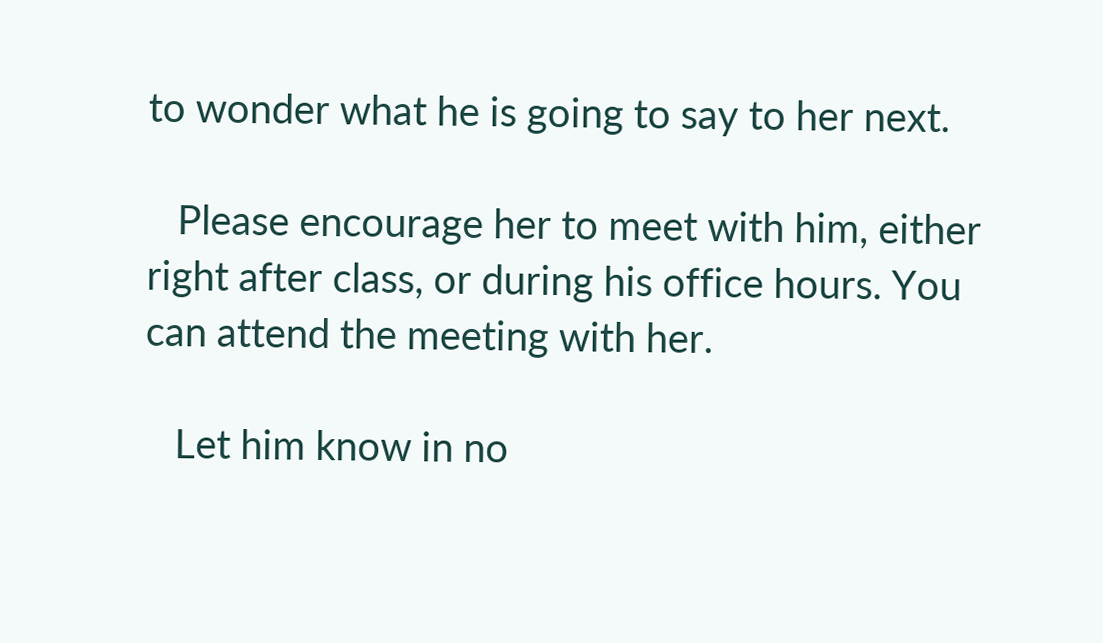to wonder what he is going to say to her next.

   Please encourage her to meet with him, either right after class, or during his office hours. You can attend the meeting with her.

   Let him know in no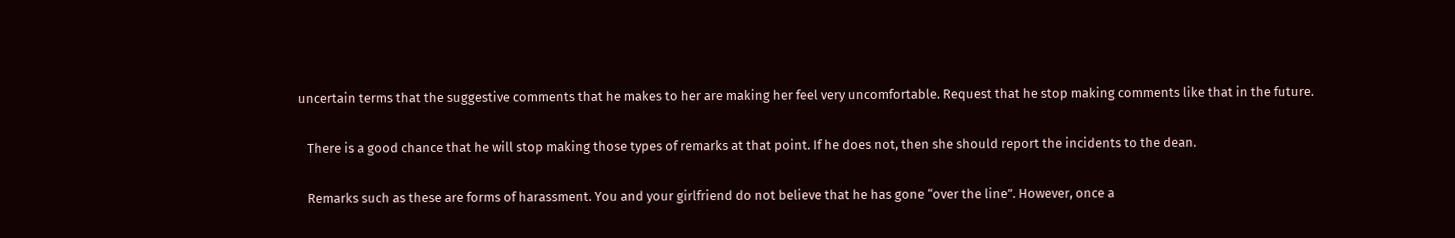uncertain terms that the suggestive comments that he makes to her are making her feel very uncomfortable. Request that he stop making comments like that in the future.

   There is a good chance that he will stop making those types of remarks at that point. If he does not, then she should report the incidents to the dean.

   Remarks such as these are forms of harassment. You and your girlfriend do not believe that he has gone “over the line”. However, once a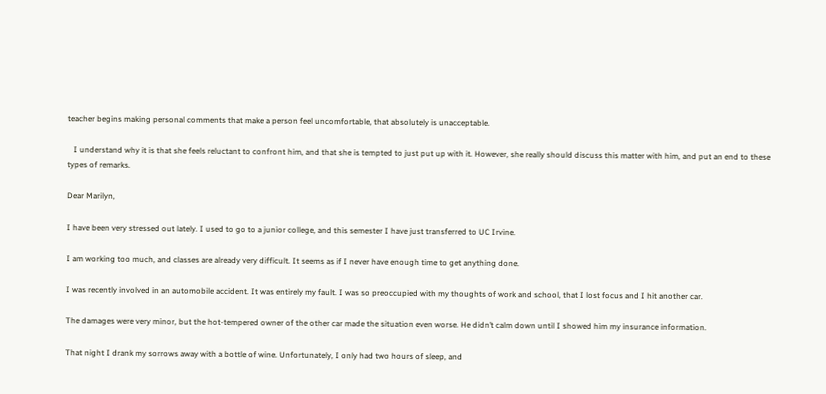teacher begins making personal comments that make a person feel uncomfortable, that absolutely is unacceptable.

   I understand why it is that she feels reluctant to confront him, and that she is tempted to just put up with it. However, she really should discuss this matter with him, and put an end to these types of remarks.

Dear Marilyn,

I have been very stressed out lately. I used to go to a junior college, and this semester I have just transferred to UC Irvine.

I am working too much, and classes are already very difficult. It seems as if I never have enough time to get anything done.

I was recently involved in an automobile accident. It was entirely my fault. I was so preoccupied with my thoughts of work and school, that I lost focus and I hit another car.

The damages were very minor, but the hot-tempered owner of the other car made the situation even worse. He didn’t calm down until I showed him my insurance information.

That night I drank my sorrows away with a bottle of wine. Unfortunately, I only had two hours of sleep, and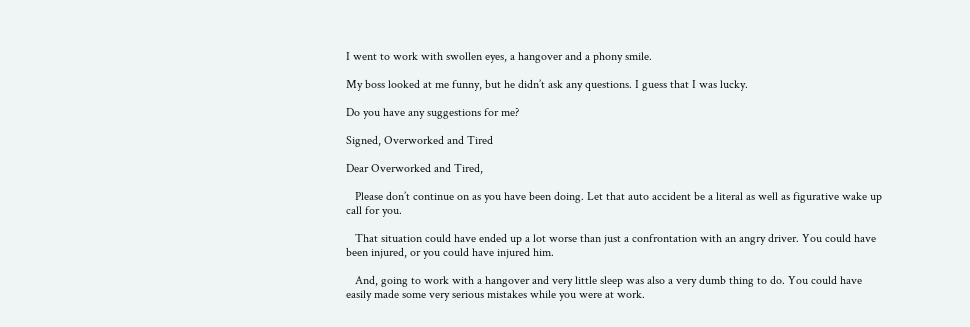I went to work with swollen eyes, a hangover and a phony smile.

My boss looked at me funny, but he didn’t ask any questions. I guess that I was lucky.

Do you have any suggestions for me?

Signed, Overworked and Tired

Dear Overworked and Tired,

   Please don’t continue on as you have been doing. Let that auto accident be a literal as well as figurative wake up call for you.

   That situation could have ended up a lot worse than just a confrontation with an angry driver. You could have been injured, or you could have injured him.

   And, going to work with a hangover and very little sleep was also a very dumb thing to do. You could have easily made some very serious mistakes while you were at work.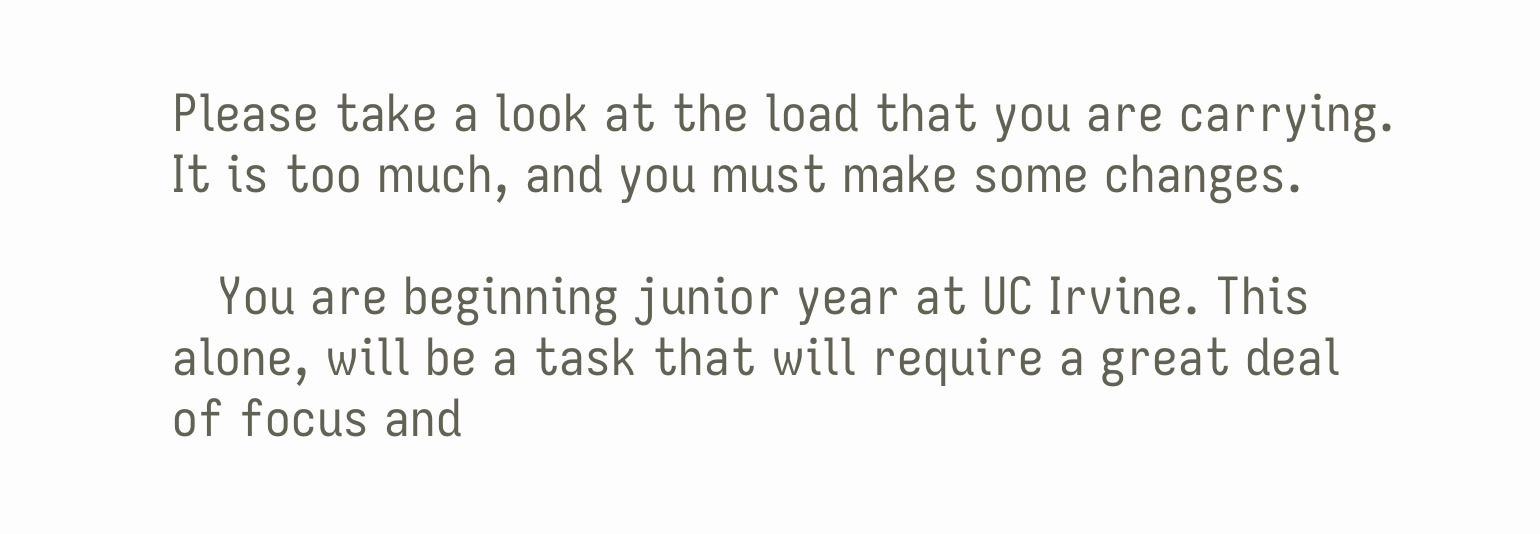Please take a look at the load that you are carrying. It is too much, and you must make some changes.

   You are beginning junior year at UC Irvine. This alone, will be a task that will require a great deal of focus and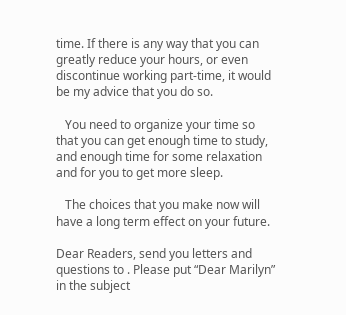time. If there is any way that you can greatly reduce your hours, or even discontinue working part-time, it would be my advice that you do so.

   You need to organize your time so that you can get enough time to study, and enough time for some relaxation and for you to get more sleep.

   The choices that you make now will have a long term effect on your future.

Dear Readers, send you letters and questions to . Please put “Dear Marilyn” in the subject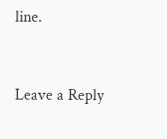line.



Leave a Reply